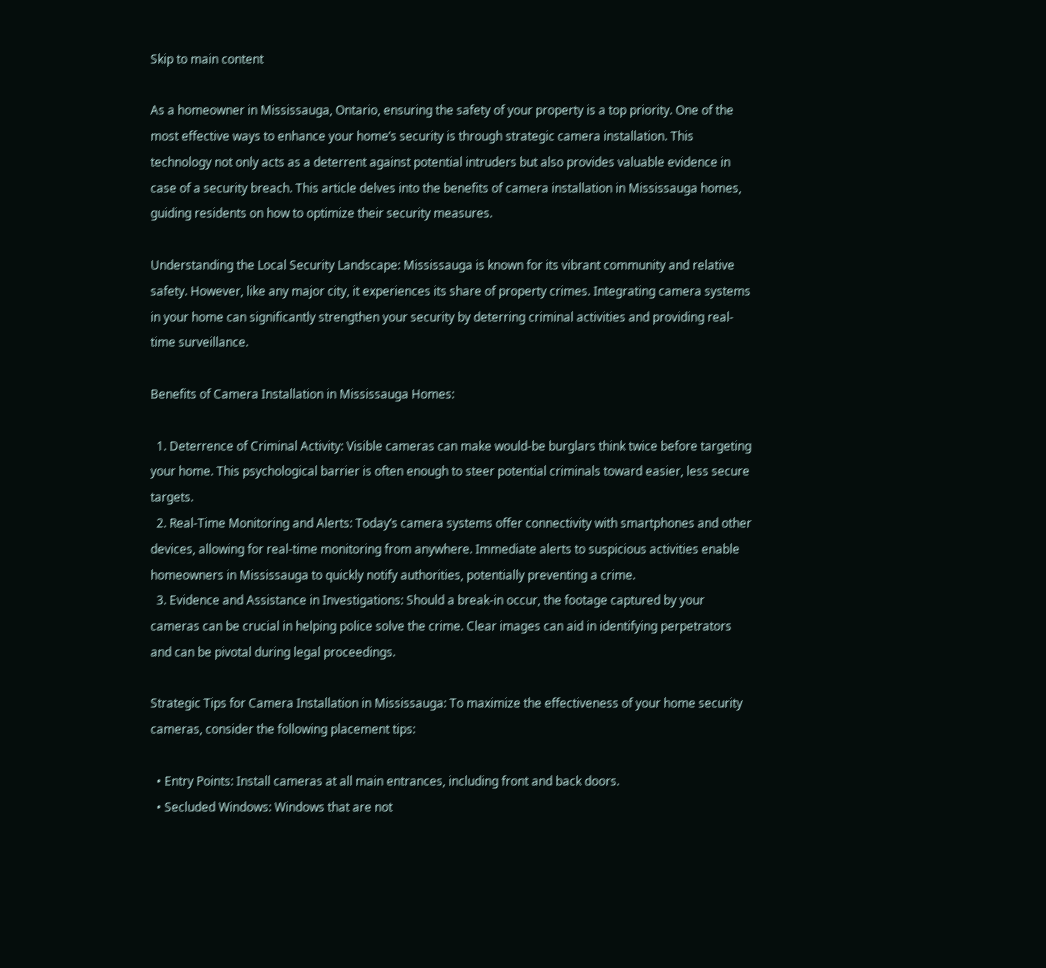Skip to main content

As a homeowner in Mississauga, Ontario, ensuring the safety of your property is a top priority. One of the most effective ways to enhance your home’s security is through strategic camera installation. This technology not only acts as a deterrent against potential intruders but also provides valuable evidence in case of a security breach. This article delves into the benefits of camera installation in Mississauga homes, guiding residents on how to optimize their security measures.

Understanding the Local Security Landscape: Mississauga is known for its vibrant community and relative safety. However, like any major city, it experiences its share of property crimes. Integrating camera systems in your home can significantly strengthen your security by deterring criminal activities and providing real-time surveillance.

Benefits of Camera Installation in Mississauga Homes:

  1. Deterrence of Criminal Activity: Visible cameras can make would-be burglars think twice before targeting your home. This psychological barrier is often enough to steer potential criminals toward easier, less secure targets.
  2. Real-Time Monitoring and Alerts: Today’s camera systems offer connectivity with smartphones and other devices, allowing for real-time monitoring from anywhere. Immediate alerts to suspicious activities enable homeowners in Mississauga to quickly notify authorities, potentially preventing a crime.
  3. Evidence and Assistance in Investigations: Should a break-in occur, the footage captured by your cameras can be crucial in helping police solve the crime. Clear images can aid in identifying perpetrators and can be pivotal during legal proceedings.

Strategic Tips for Camera Installation in Mississauga: To maximize the effectiveness of your home security cameras, consider the following placement tips:

  • Entry Points: Install cameras at all main entrances, including front and back doors.
  • Secluded Windows: Windows that are not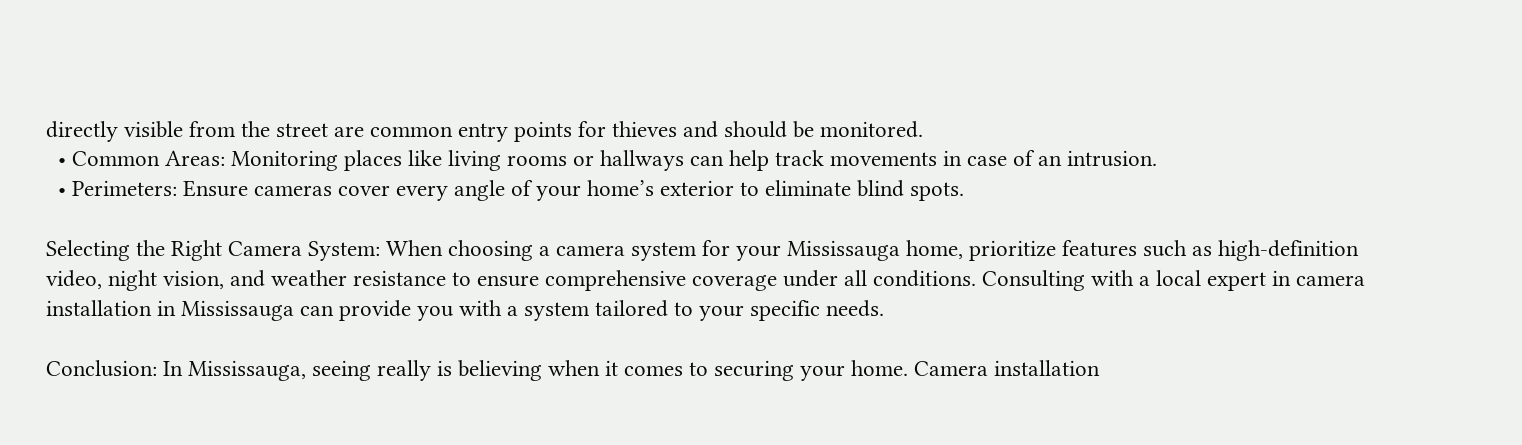directly visible from the street are common entry points for thieves and should be monitored.
  • Common Areas: Monitoring places like living rooms or hallways can help track movements in case of an intrusion.
  • Perimeters: Ensure cameras cover every angle of your home’s exterior to eliminate blind spots.

Selecting the Right Camera System: When choosing a camera system for your Mississauga home, prioritize features such as high-definition video, night vision, and weather resistance to ensure comprehensive coverage under all conditions. Consulting with a local expert in camera installation in Mississauga can provide you with a system tailored to your specific needs.

Conclusion: In Mississauga, seeing really is believing when it comes to securing your home. Camera installation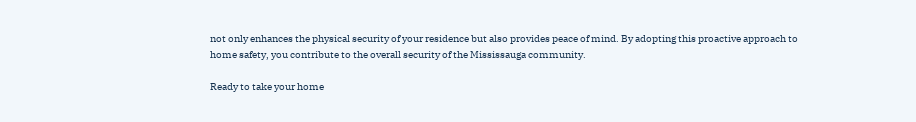not only enhances the physical security of your residence but also provides peace of mind. By adopting this proactive approach to home safety, you contribute to the overall security of the Mississauga community.

Ready to take your home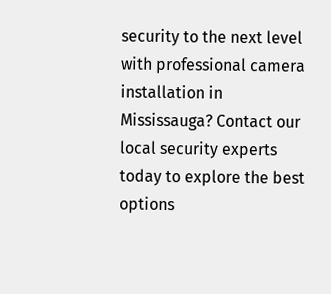security to the next level with professional camera installation in Mississauga? Contact our local security experts today to explore the best options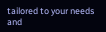tailored to your needs and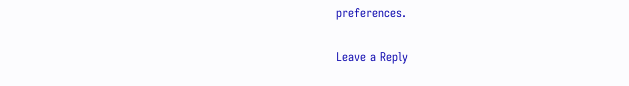preferences.

Leave a Reply